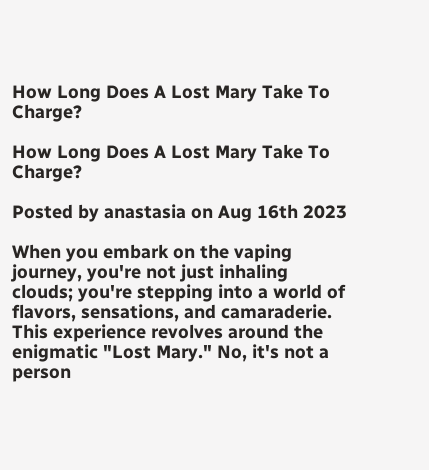How Long Does A Lost Mary Take To Charge?

How Long Does A Lost Mary Take To Charge?

Posted by anastasia on Aug 16th 2023

When you embark on the vaping journey, you're not just inhaling clouds; you're stepping into a world of flavors, sensations, and camaraderie. This experience revolves around the enigmatic "Lost Mary." No, it's not a person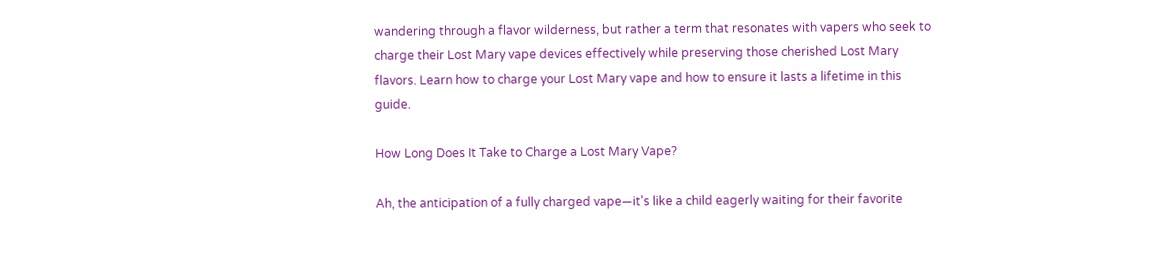wandering through a flavor wilderness, but rather a term that resonates with vapers who seek to charge their Lost Mary vape devices effectively while preserving those cherished Lost Mary flavors. Learn how to charge your Lost Mary vape and how to ensure it lasts a lifetime in this guide.

How Long Does It Take to Charge a Lost Mary Vape?

Ah, the anticipation of a fully charged vape—it's like a child eagerly waiting for their favorite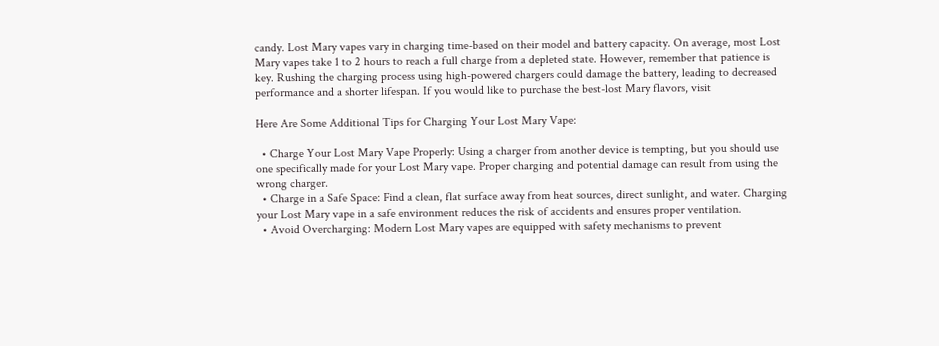candy. Lost Mary vapes vary in charging time-based on their model and battery capacity. On average, most Lost Mary vapes take 1 to 2 hours to reach a full charge from a depleted state. However, remember that patience is key. Rushing the charging process using high-powered chargers could damage the battery, leading to decreased performance and a shorter lifespan. If you would like to purchase the best-lost Mary flavors, visit

Here Are Some Additional Tips for Charging Your Lost Mary Vape:

  • Charge Your Lost Mary Vape Properly: Using a charger from another device is tempting, but you should use one specifically made for your Lost Mary vape. Proper charging and potential damage can result from using the wrong charger.
  • Charge in a Safe Space: Find a clean, flat surface away from heat sources, direct sunlight, and water. Charging your Lost Mary vape in a safe environment reduces the risk of accidents and ensures proper ventilation.
  • Avoid Overcharging: Modern Lost Mary vapes are equipped with safety mechanisms to prevent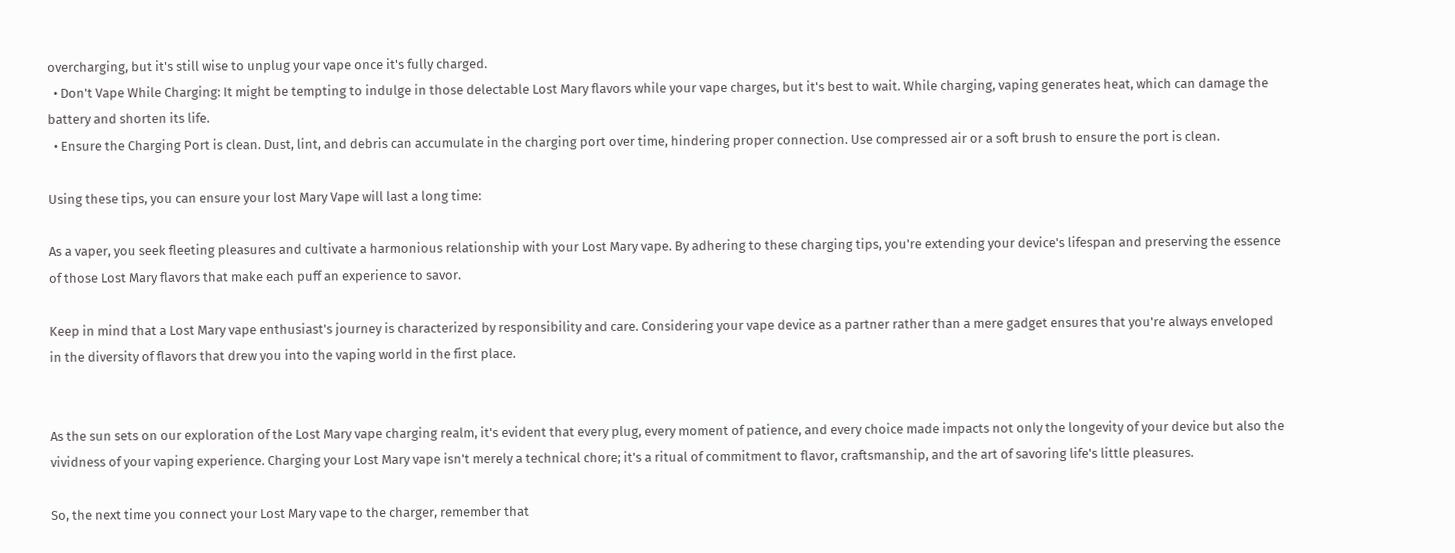overcharging, but it's still wise to unplug your vape once it's fully charged.
  • Don't Vape While Charging: It might be tempting to indulge in those delectable Lost Mary flavors while your vape charges, but it's best to wait. While charging, vaping generates heat, which can damage the battery and shorten its life.
  • Ensure the Charging Port is clean. Dust, lint, and debris can accumulate in the charging port over time, hindering proper connection. Use compressed air or a soft brush to ensure the port is clean.

Using these tips, you can ensure your lost Mary Vape will last a long time:

As a vaper, you seek fleeting pleasures and cultivate a harmonious relationship with your Lost Mary vape. By adhering to these charging tips, you're extending your device's lifespan and preserving the essence of those Lost Mary flavors that make each puff an experience to savor.

Keep in mind that a Lost Mary vape enthusiast's journey is characterized by responsibility and care. Considering your vape device as a partner rather than a mere gadget ensures that you're always enveloped in the diversity of flavors that drew you into the vaping world in the first place.


As the sun sets on our exploration of the Lost Mary vape charging realm, it's evident that every plug, every moment of patience, and every choice made impacts not only the longevity of your device but also the vividness of your vaping experience. Charging your Lost Mary vape isn't merely a technical chore; it's a ritual of commitment to flavor, craftsmanship, and the art of savoring life's little pleasures.

So, the next time you connect your Lost Mary vape to the charger, remember that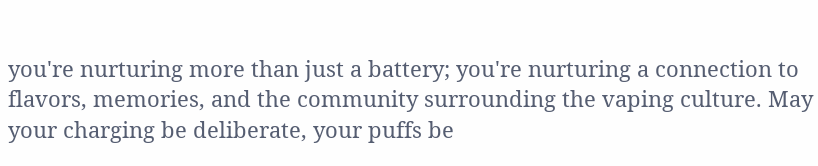you're nurturing more than just a battery; you're nurturing a connection to flavors, memories, and the community surrounding the vaping culture. May your charging be deliberate, your puffs be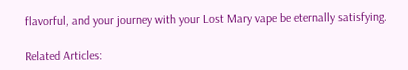flavorful, and your journey with your Lost Mary vape be eternally satisfying.

Related Articles: